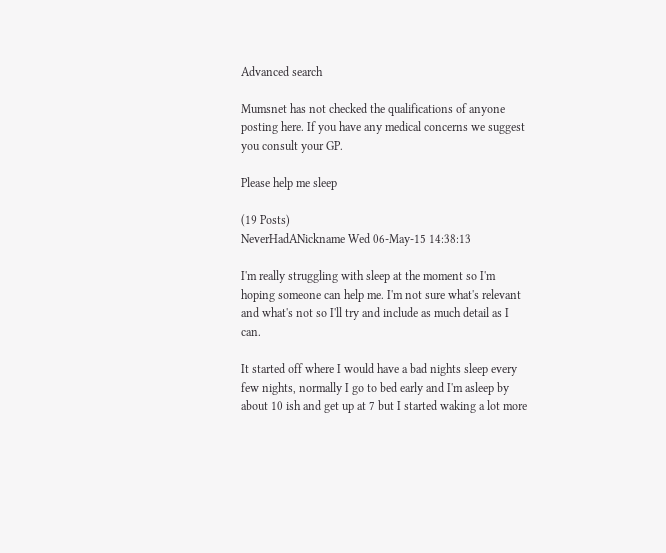Advanced search

Mumsnet has not checked the qualifications of anyone posting here. If you have any medical concerns we suggest you consult your GP.

Please help me sleep

(19 Posts)
NeverHadANickname Wed 06-May-15 14:38:13

I'm really struggling with sleep at the moment so I'm hoping someone can help me. I'm not sure what's relevant and what's not so I'll try and include as much detail as I can.

It started off where I would have a bad nights sleep every few nights, normally I go to bed early and I'm asleep by about 10 ish and get up at 7 but I started waking a lot more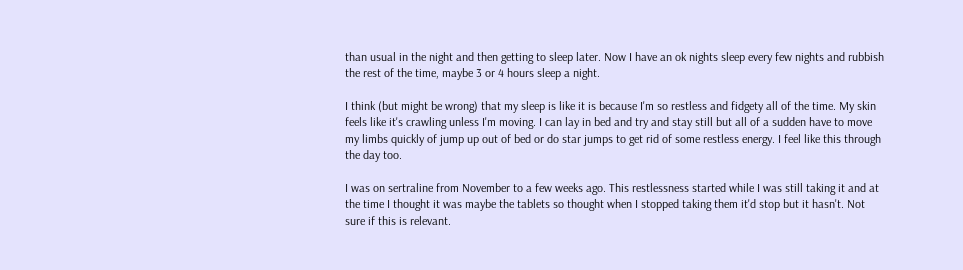than usual in the night and then getting to sleep later. Now I have an ok nights sleep every few nights and rubbish the rest of the time, maybe 3 or 4 hours sleep a night.

I think (but might be wrong) that my sleep is like it is because I'm so restless and fidgety all of the time. My skin feels like it's crawling unless I'm moving. I can lay in bed and try and stay still but all of a sudden have to move my limbs quickly of jump up out of bed or do star jumps to get rid of some restless energy. I feel like this through the day too.

I was on sertraline from November to a few weeks ago. This restlessness started while I was still taking it and at the time I thought it was maybe the tablets so thought when I stopped taking them it'd stop but it hasn't. Not sure if this is relevant.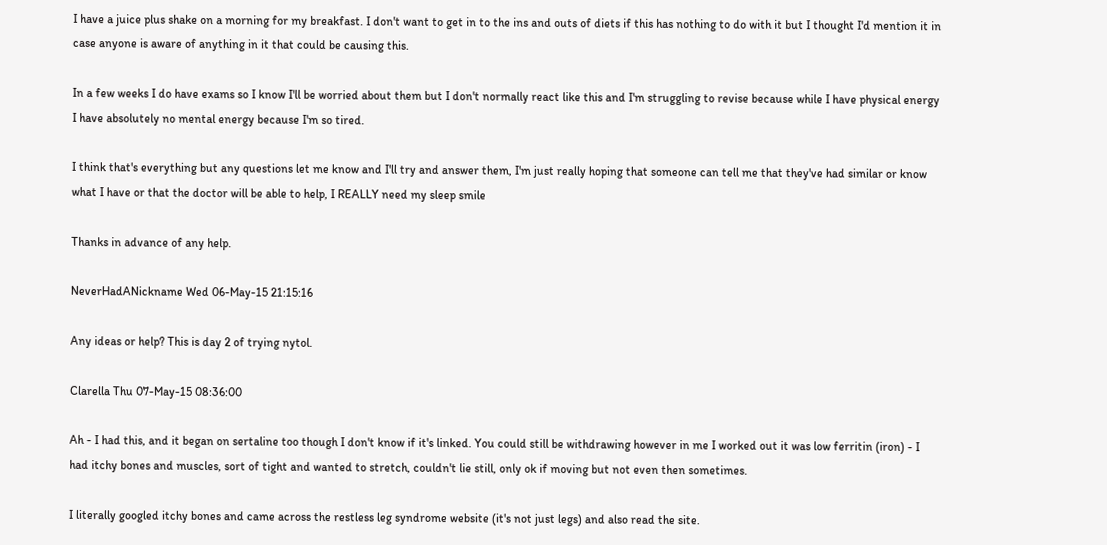I have a juice plus shake on a morning for my breakfast. I don't want to get in to the ins and outs of diets if this has nothing to do with it but I thought I'd mention it in case anyone is aware of anything in it that could be causing this.

In a few weeks I do have exams so I know I'll be worried about them but I don't normally react like this and I'm struggling to revise because while I have physical energy I have absolutely no mental energy because I'm so tired.

I think that's everything but any questions let me know and I'll try and answer them, I'm just really hoping that someone can tell me that they've had similar or know what I have or that the doctor will be able to help, I REALLY need my sleep smile

Thanks in advance of any help.

NeverHadANickname Wed 06-May-15 21:15:16

Any ideas or help? This is day 2 of trying nytol.

Clarella Thu 07-May-15 08:36:00

Ah - I had this, and it began on sertaline too though I don't know if it's linked. You could still be withdrawing however in me I worked out it was low ferritin (iron) - I had itchy bones and muscles, sort of tight and wanted to stretch, couldn't lie still, only ok if moving but not even then sometimes.

I literally googled itchy bones and came across the restless leg syndrome website (it's not just legs) and also read the site.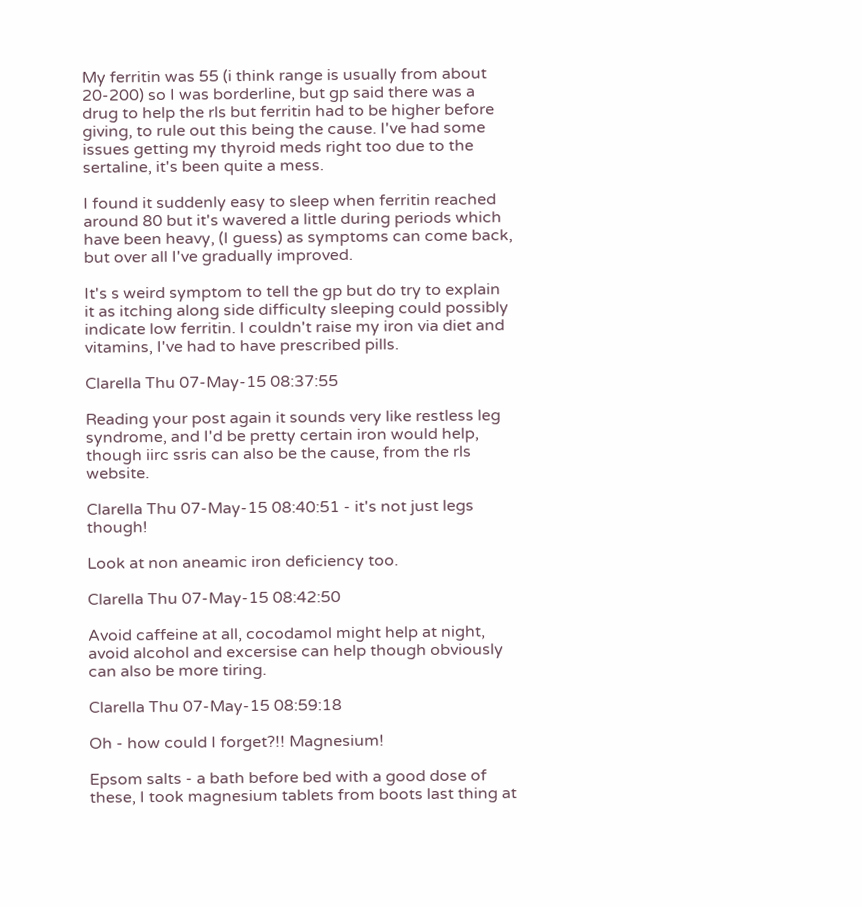My ferritin was 55 (i think range is usually from about 20-200) so I was borderline, but gp said there was a drug to help the rls but ferritin had to be higher before giving, to rule out this being the cause. I've had some issues getting my thyroid meds right too due to the sertaline, it's been quite a mess.

I found it suddenly easy to sleep when ferritin reached around 80 but it's wavered a little during periods which have been heavy, (I guess) as symptoms can come back, but over all I've gradually improved.

It's s weird symptom to tell the gp but do try to explain it as itching along side difficulty sleeping could possibly indicate low ferritin. I couldn't raise my iron via diet and vitamins, I've had to have prescribed pills.

Clarella Thu 07-May-15 08:37:55

Reading your post again it sounds very like restless leg syndrome, and I'd be pretty certain iron would help, though iirc ssris can also be the cause, from the rls website.

Clarella Thu 07-May-15 08:40:51 - it's not just legs though!

Look at non aneamic iron deficiency too.

Clarella Thu 07-May-15 08:42:50

Avoid caffeine at all, cocodamol might help at night, avoid alcohol and excersise can help though obviously can also be more tiring.

Clarella Thu 07-May-15 08:59:18

Oh - how could I forget?!! Magnesium!

Epsom salts - a bath before bed with a good dose of these, I took magnesium tablets from boots last thing at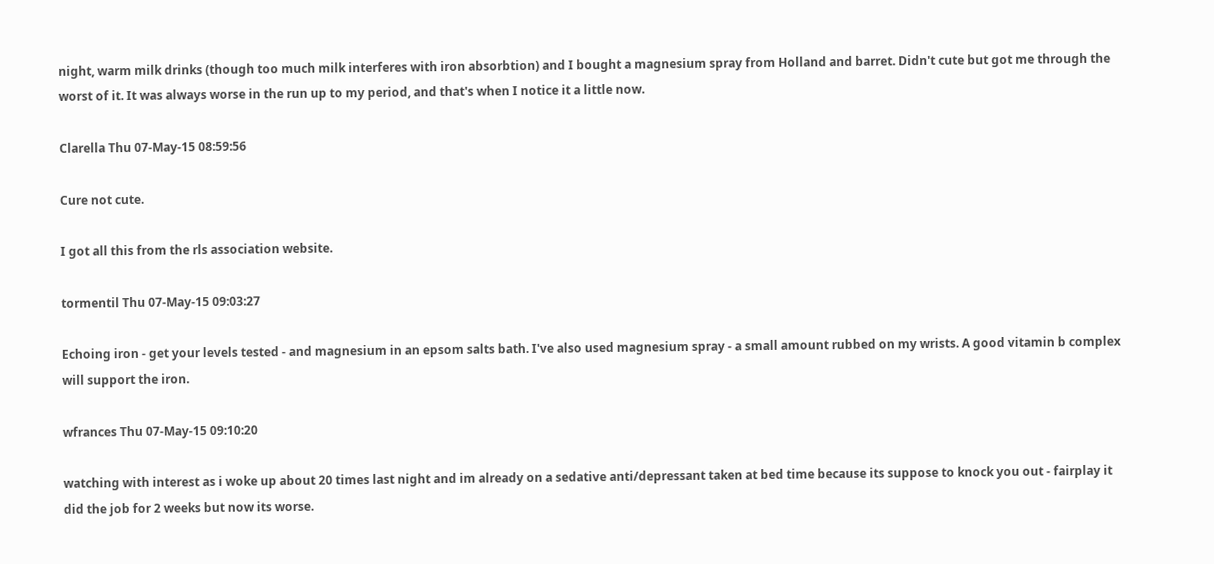night, warm milk drinks (though too much milk interferes with iron absorbtion) and I bought a magnesium spray from Holland and barret. Didn't cute but got me through the worst of it. It was always worse in the run up to my period, and that's when I notice it a little now.

Clarella Thu 07-May-15 08:59:56

Cure not cute.

I got all this from the rls association website.

tormentil Thu 07-May-15 09:03:27

Echoing iron - get your levels tested - and magnesium in an epsom salts bath. I've also used magnesium spray - a small amount rubbed on my wrists. A good vitamin b complex will support the iron.

wfrances Thu 07-May-15 09:10:20

watching with interest as i woke up about 20 times last night and im already on a sedative anti/depressant taken at bed time because its suppose to knock you out - fairplay it did the job for 2 weeks but now its worse.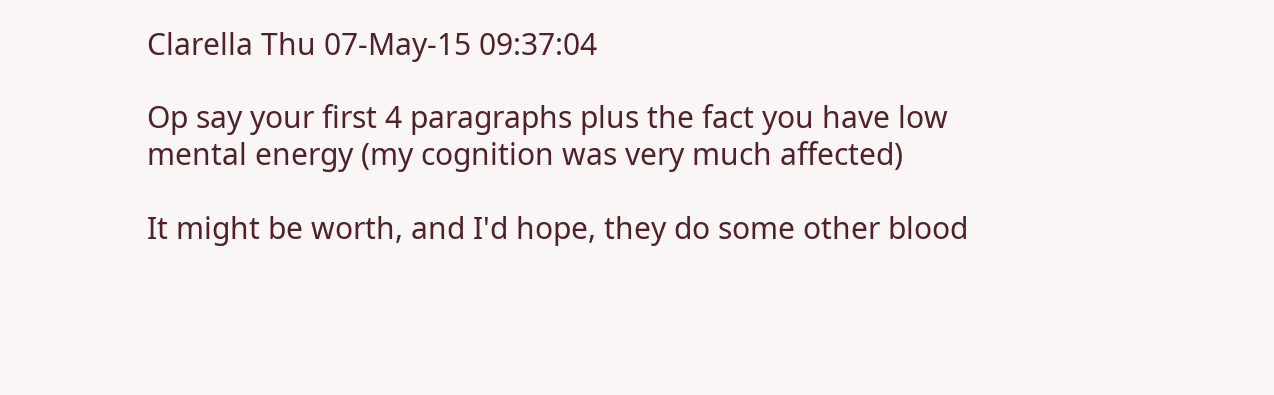Clarella Thu 07-May-15 09:37:04

Op say your first 4 paragraphs plus the fact you have low mental energy (my cognition was very much affected)

It might be worth, and I'd hope, they do some other blood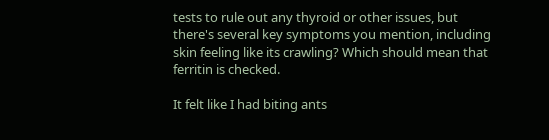tests to rule out any thyroid or other issues, but there's several key symptoms you mention, including skin feeling like its crawling? Which should mean that ferritin is checked.

It felt like I had biting ants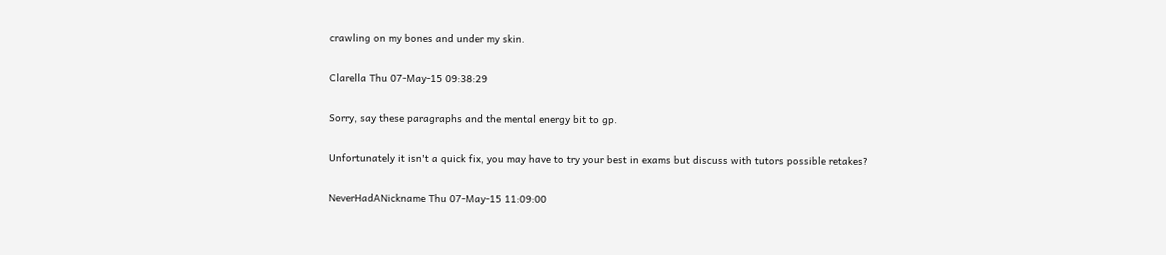crawling on my bones and under my skin.

Clarella Thu 07-May-15 09:38:29

Sorry, say these paragraphs and the mental energy bit to gp.

Unfortunately it isn't a quick fix, you may have to try your best in exams but discuss with tutors possible retakes?

NeverHadANickname Thu 07-May-15 11:09:00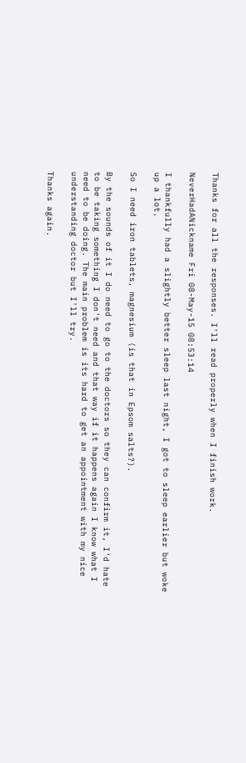Thanks for all the responses. I'll read properly when I finish work.

NeverHadANickname Fri 08-May-15 08:53:14

I thankfully had a slightly better sleep last night, I got to sleep earlier but woke up a lot.

So I need iron tablets, magnesium (is that in Epsom salts?).

By the sounds of it I do need to go to the doctors so they can confirm it, I'd hate to be taking something I don't need and that way if it happens again I know what I need to be doing. The main problem is its hard to get an appointment with my nice understanding doctor but I'll try.

Thanks again.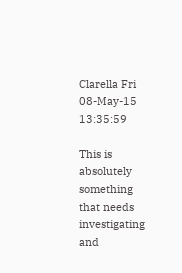Clarella Fri 08-May-15 13:35:59

This is absolutely something that needs investigating and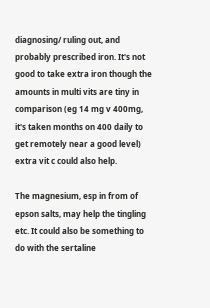diagnosing/ ruling out, and probably prescribed iron. It's not good to take extra iron though the amounts in multi vits are tiny in comparison (eg 14 mg v 400mg, it's taken months on 400 daily to get remotely near a good level) extra vit c could also help.

The magnesium, esp in from of epson salts, may help the tingling etc. It could also be something to do with the sertaline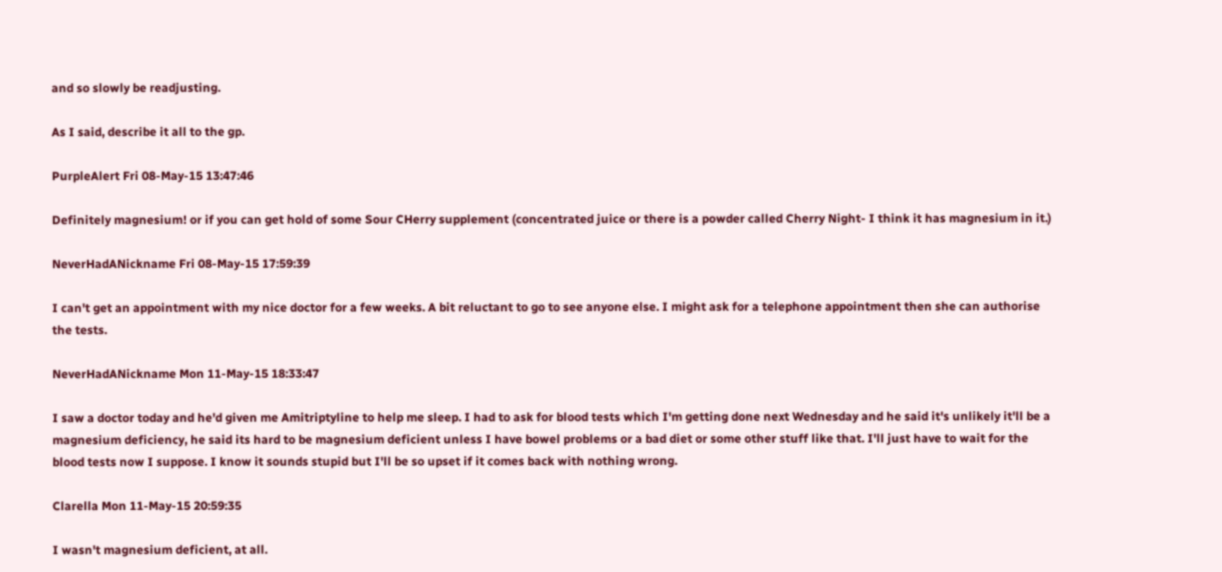and so slowly be readjusting.

As I said, describe it all to the gp.

PurpleAlert Fri 08-May-15 13:47:46

Definitely magnesium! or if you can get hold of some Sour CHerry supplement (concentrated juice or there is a powder called Cherry Night- I think it has magnesium in it.)

NeverHadANickname Fri 08-May-15 17:59:39

I can't get an appointment with my nice doctor for a few weeks. A bit reluctant to go to see anyone else. I might ask for a telephone appointment then she can authorise the tests.

NeverHadANickname Mon 11-May-15 18:33:47

I saw a doctor today and he'd given me Amitriptyline to help me sleep. I had to ask for blood tests which I'm getting done next Wednesday and he said it's unlikely it'll be a magnesium deficiency, he said its hard to be magnesium deficient unless I have bowel problems or a bad diet or some other stuff like that. I'll just have to wait for the blood tests now I suppose. I know it sounds stupid but I'll be so upset if it comes back with nothing wrong.

Clarella Mon 11-May-15 20:59:35

I wasn't magnesium deficient, at all.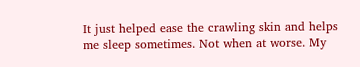It just helped ease the crawling skin and helps me sleep sometimes. Not when at worse. My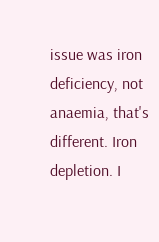issue was iron deficiency, not anaemia, that's different. Iron depletion. I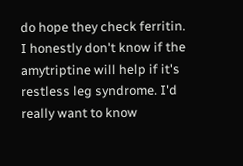do hope they check ferritin. I honestly don't know if the amytriptine will help if it's restless leg syndrome. I'd really want to know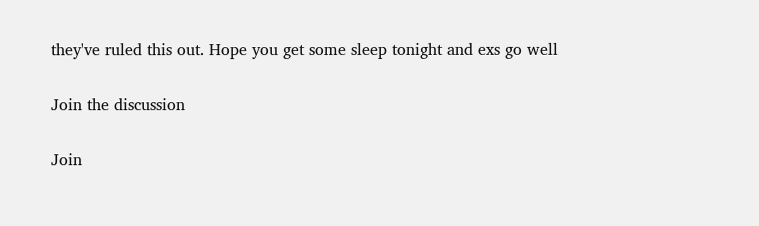they've ruled this out. Hope you get some sleep tonight and exs go well

Join the discussion

Join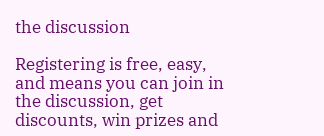the discussion

Registering is free, easy, and means you can join in the discussion, get discounts, win prizes and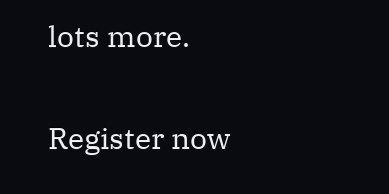lots more.

Register now